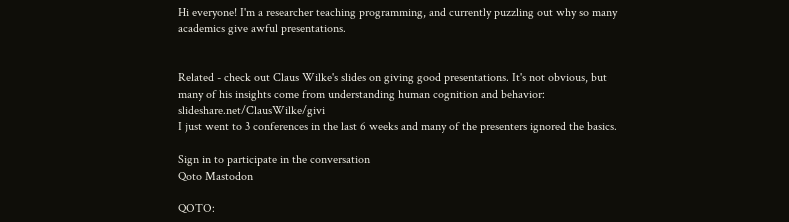Hi everyone! I'm a researcher teaching programming, and currently puzzling out why so many academics give awful presentations.


Related - check out Claus Wilke's slides on giving good presentations. It's not obvious, but many of his insights come from understanding human cognition and behavior: slideshare.net/ClausWilke/givi
I just went to 3 conferences in the last 6 weeks and many of the presenters ignored the basics.

Sign in to participate in the conversation
Qoto Mastodon

QOTO: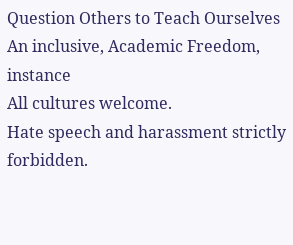Question Others to Teach Ourselves
An inclusive, Academic Freedom, instance
All cultures welcome.
Hate speech and harassment strictly forbidden.